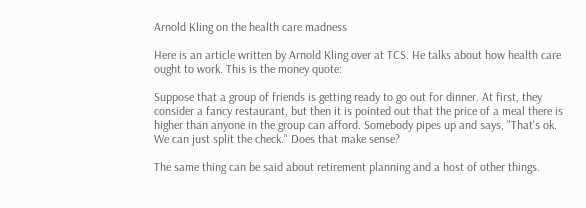Arnold Kling on the health care madness

Here is an article written by Arnold Kling over at TCS. He talks about how health care ought to work. This is the money quote:

Suppose that a group of friends is getting ready to go out for dinner. At first, they consider a fancy restaurant, but then it is pointed out that the price of a meal there is higher than anyone in the group can afford. Somebody pipes up and says, "That's ok. We can just split the check." Does that make sense?

The same thing can be said about retirement planning and a host of other things.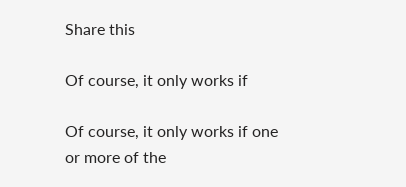Share this

Of course, it only works if

Of course, it only works if one or more of the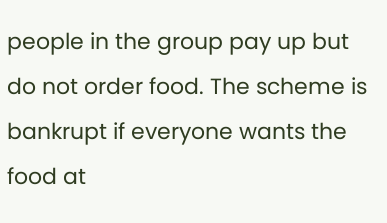people in the group pay up but do not order food. The scheme is bankrupt if everyone wants the food at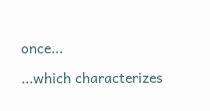once...

...which characterizes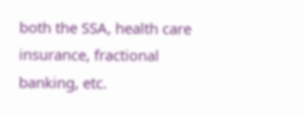both the SSA, health care insurance, fractional banking, etc.